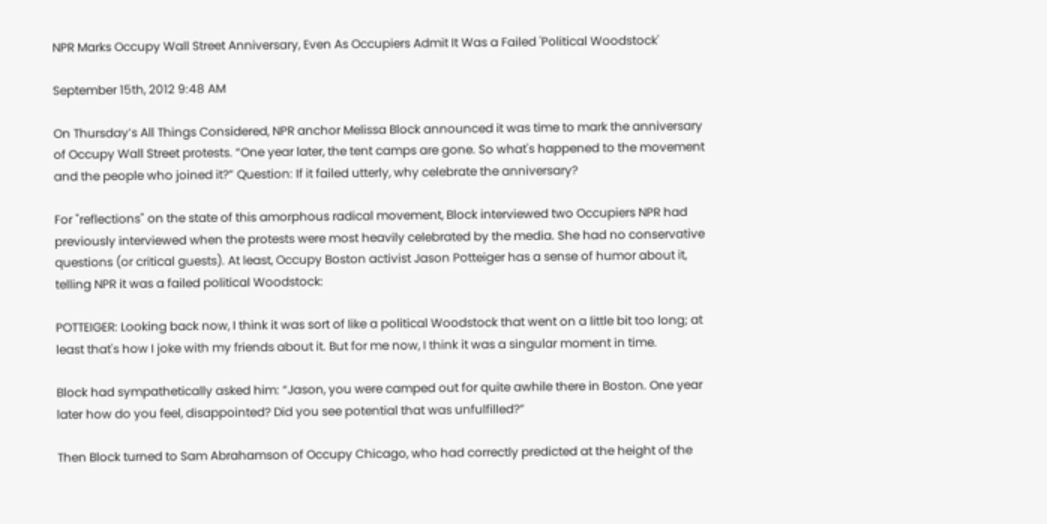NPR Marks Occupy Wall Street Anniversary, Even As Occupiers Admit It Was a Failed 'Political Woodstock'

September 15th, 2012 9:48 AM

On Thursday’s All Things Considered, NPR anchor Melissa Block announced it was time to mark the anniversary of Occupy Wall Street protests. “One year later, the tent camps are gone. So what's happened to the movement and the people who joined it?” Question: If it failed utterly, why celebrate the anniversary?

For "reflections" on the state of this amorphous radical movement, Block interviewed two Occupiers NPR had previously interviewed when the protests were most heavily celebrated by the media. She had no conservative questions (or critical guests). At least, Occupy Boston activist Jason Potteiger has a sense of humor about it, telling NPR it was a failed political Woodstock:

POTTEIGER: Looking back now, I think it was sort of like a political Woodstock that went on a little bit too long; at least that's how I joke with my friends about it. But for me now, I think it was a singular moment in time.

Block had sympathetically asked him: “Jason, you were camped out for quite awhile there in Boston. One year later how do you feel, disappointed? Did you see potential that was unfulfilled?”

Then Block turned to Sam Abrahamson of Occupy Chicago, who had correctly predicted at the height of the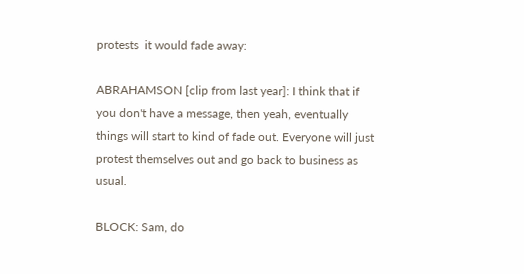protests  it would fade away:

ABRAHAMSON [clip from last year]: I think that if you don't have a message, then yeah, eventually things will start to kind of fade out. Everyone will just protest themselves out and go back to business as usual.

BLOCK: Sam, do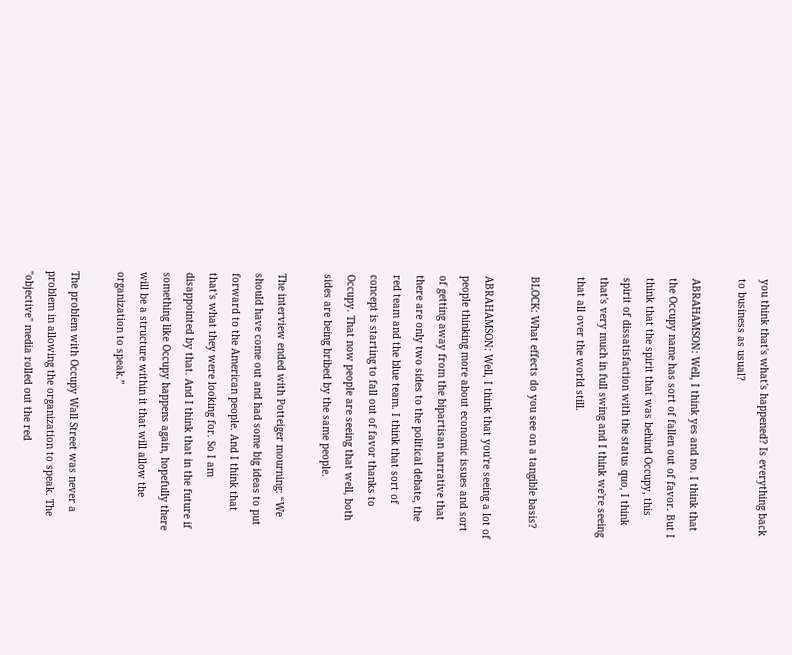you think that's what's happened? Is everything back to business as usual?

ABRAHAMSON: Well, I think yes and no. I think that the Occupy name has sort of fallen out of favor. But I think that the spirit that was behind Occupy, this spirit of dissatisfaction with the status quo, I think that's very much in full swing and I think we're seeing that all over the world still.

BLOCK: What effects do you see on a tangible basis?

ABRAHAMSON: Well, I think that you're seeing a lot of people thinking more about economic issues and sort of getting away from the bipartisan narrative that there are only two sides to the political debate, the red team and the blue team. I think that sort of concept is starting to fall out of favor thanks to Occupy. That now people are seeing that well, both sides are being bribed by the same people.

The interview ended with Potteiger mourning: “We should have come out and had some big ideas to put forward to the American people. And I think that that's what they were looking for. So I am disappointed by that. And I think that in the future if something like Occupy happens again, hopefully there will be a structure within it that will allow the organization to speak.”

The problem with Occupy Wall Street was never a problem in allowing the organization to speak. The "objective" media rolled out the red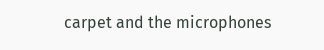carpet and the microphones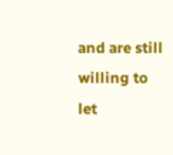and are still willing to let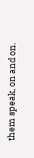them speak, on and on.